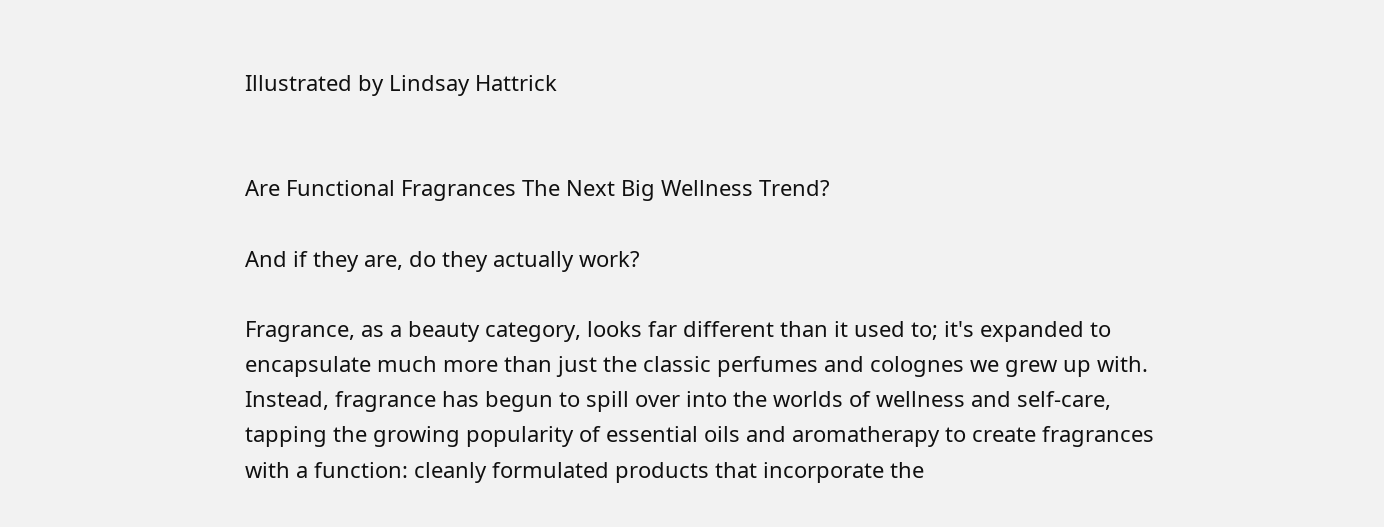Illustrated by Lindsay Hattrick


Are Functional Fragrances The Next Big Wellness Trend?

And if they are, do they actually work?

Fragrance, as a beauty category, looks far different than it used to; it's expanded to encapsulate much more than just the classic perfumes and colognes we grew up with. Instead, fragrance has begun to spill over into the worlds of wellness and self-care, tapping the growing popularity of essential oils and aromatherapy to create fragrances with a function: cleanly formulated products that incorporate the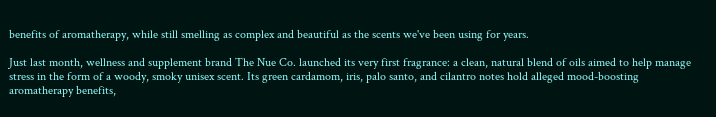benefits of aromatherapy, while still smelling as complex and beautiful as the scents we've been using for years.

Just last month, wellness and supplement brand The Nue Co. launched its very first fragrance: a clean, natural blend of oils aimed to help manage stress in the form of a woody, smoky unisex scent. Its green cardamom, iris, palo santo, and cilantro notes hold alleged mood-boosting aromatherapy benefits,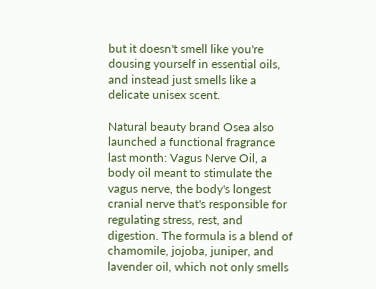but it doesn't smell like you're dousing yourself in essential oils, and instead just smells like a delicate unisex scent.

Natural beauty brand Osea also launched a functional fragrance last month: Vagus Nerve Oil, a body oil meant to stimulate the vagus nerve, the body's longest cranial nerve that's responsible for regulating stress, rest, and digestion. The formula is a blend of chamomile, jojoba, juniper, and lavender oil, which not only smells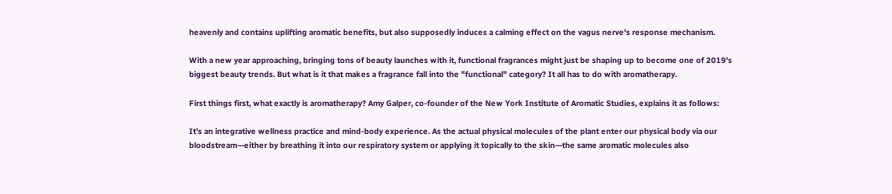heavenly and contains uplifting aromatic benefits, but also supposedly induces a calming effect on the vagus nerve's response mechanism.

With a new year approaching, bringing tons of beauty launches with it, functional fragrances might just be shaping up to become one of 2019's biggest beauty trends. But what is it that makes a fragrance fall into the "functional" category? It all has to do with aromatherapy.

First things first, what exactly is aromatherapy? Amy Galper, co-founder of the New York Institute of Aromatic Studies, explains it as follows:

It's an integrative wellness practice and mind-body experience. As the actual physical molecules of the plant enter our physical body via our bloodstream—either by breathing it into our respiratory system or applying it topically to the skin—the same aromatic molecules also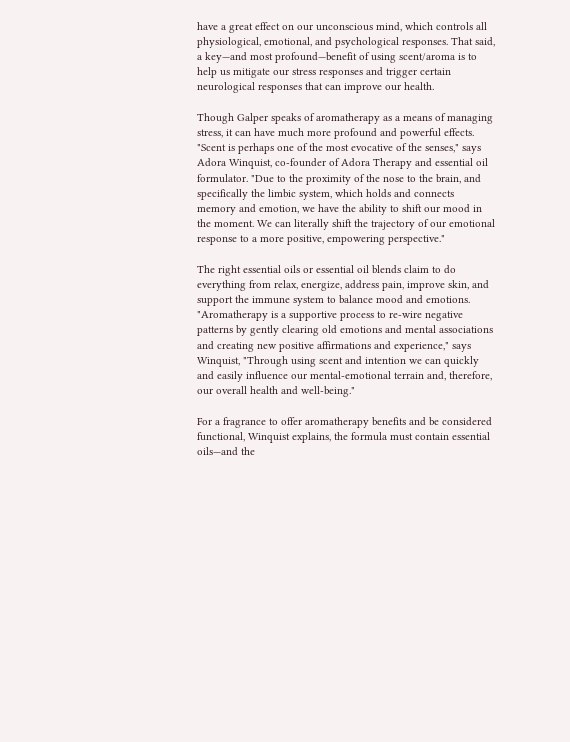have a great effect on our unconscious mind, which controls all physiological, emotional, and psychological responses. That said, a key—and most profound—benefit of using scent/aroma is to help us mitigate our stress responses and trigger certain neurological responses that can improve our health.

Though Galper speaks of aromatherapy as a means of managing stress, it can have much more profound and powerful effects. "Scent is perhaps one of the most evocative of the senses," says Adora Winquist, co-founder of Adora Therapy and essential oil formulator. "Due to the proximity of the nose to the brain, and specifically the limbic system, which holds and connects memory and emotion, we have the ability to shift our mood in the moment. We can literally shift the trajectory of our emotional response to a more positive, empowering perspective."

The right essential oils or essential oil blends claim to do everything from relax, energize, address pain, improve skin, and support the immune system to balance mood and emotions. "Aromatherapy is a supportive process to re-wire negative patterns by gently clearing old emotions and mental associations and creating new positive affirmations and experience," says Winquist, "Through using scent and intention we can quickly and easily influence our mental-emotional terrain and, therefore, our overall health and well-being."

For a fragrance to offer aromatherapy benefits and be considered functional, Winquist explains, the formula must contain essential oils—and the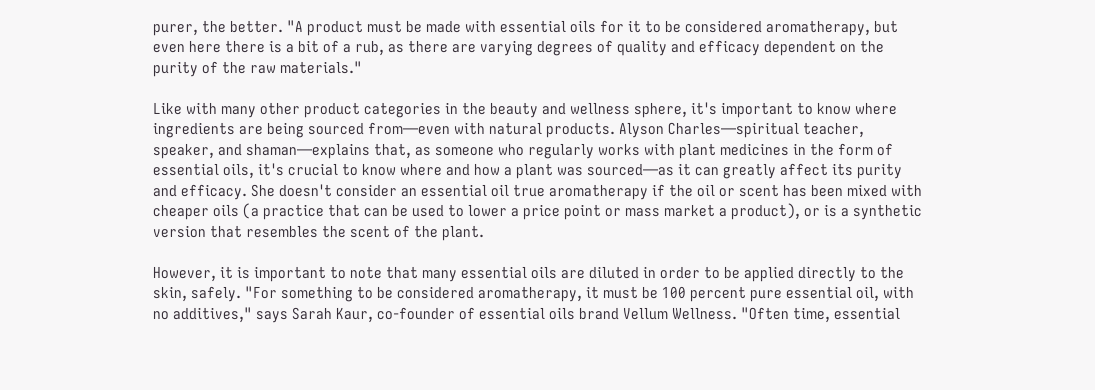purer, the better. "A product must be made with essential oils for it to be considered aromatherapy, but even here there is a bit of a rub, as there are varying degrees of quality and efficacy dependent on the purity of the raw materials."

Like with many other product categories in the beauty and wellness sphere, it's important to know where ingredients are being sourced from—even with natural products. Alyson Charles—spiritual teacher, speaker, and shaman—explains that, as someone who regularly works with plant medicines in the form of essential oils, it's crucial to know where and how a plant was sourced—as it can greatly affect its purity and efficacy. She doesn't consider an essential oil true aromatherapy if the oil or scent has been mixed with cheaper oils (a practice that can be used to lower a price point or mass market a product), or is a synthetic version that resembles the scent of the plant.

However, it is important to note that many essential oils are diluted in order to be applied directly to the skin, safely. "For something to be considered aromatherapy, it must be 100 percent pure essential oil, with no additives," says Sarah Kaur, co-founder of essential oils brand Vellum Wellness. "Often time, essential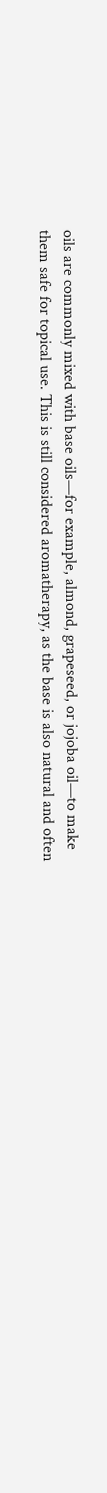oils are commonly mixed with base oils—for example, almond, grapeseed, or jojoba oil—to make them safe for topical use. This is still considered aromatherapy, as the base is also natural and often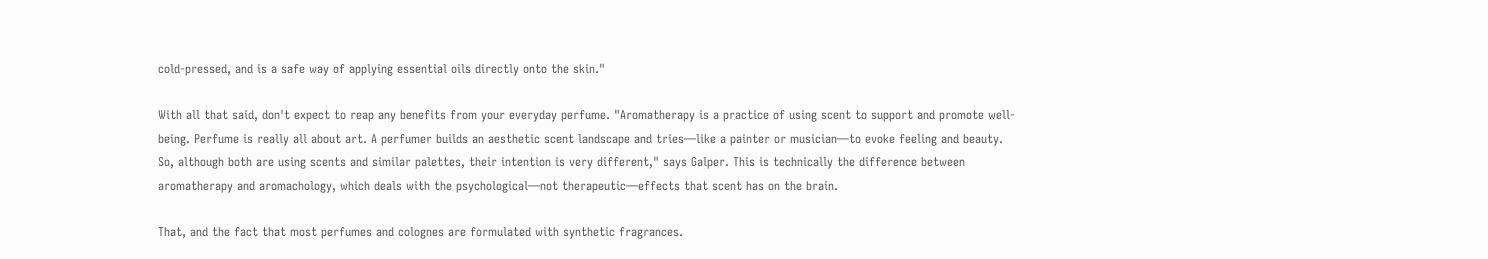cold-pressed, and is a safe way of applying essential oils directly onto the skin."

With all that said, don't expect to reap any benefits from your everyday perfume. "Aromatherapy is a practice of using scent to support and promote well-being. Perfume is really all about art. A perfumer builds an aesthetic scent landscape and tries—like a painter or musician—to evoke feeling and beauty. So, although both are using scents and similar palettes, their intention is very different," says Galper. This is technically the difference between aromatherapy and aromachology, which deals with the psychological—not therapeutic—effects that scent has on the brain.

That, and the fact that most perfumes and colognes are formulated with synthetic fragrances.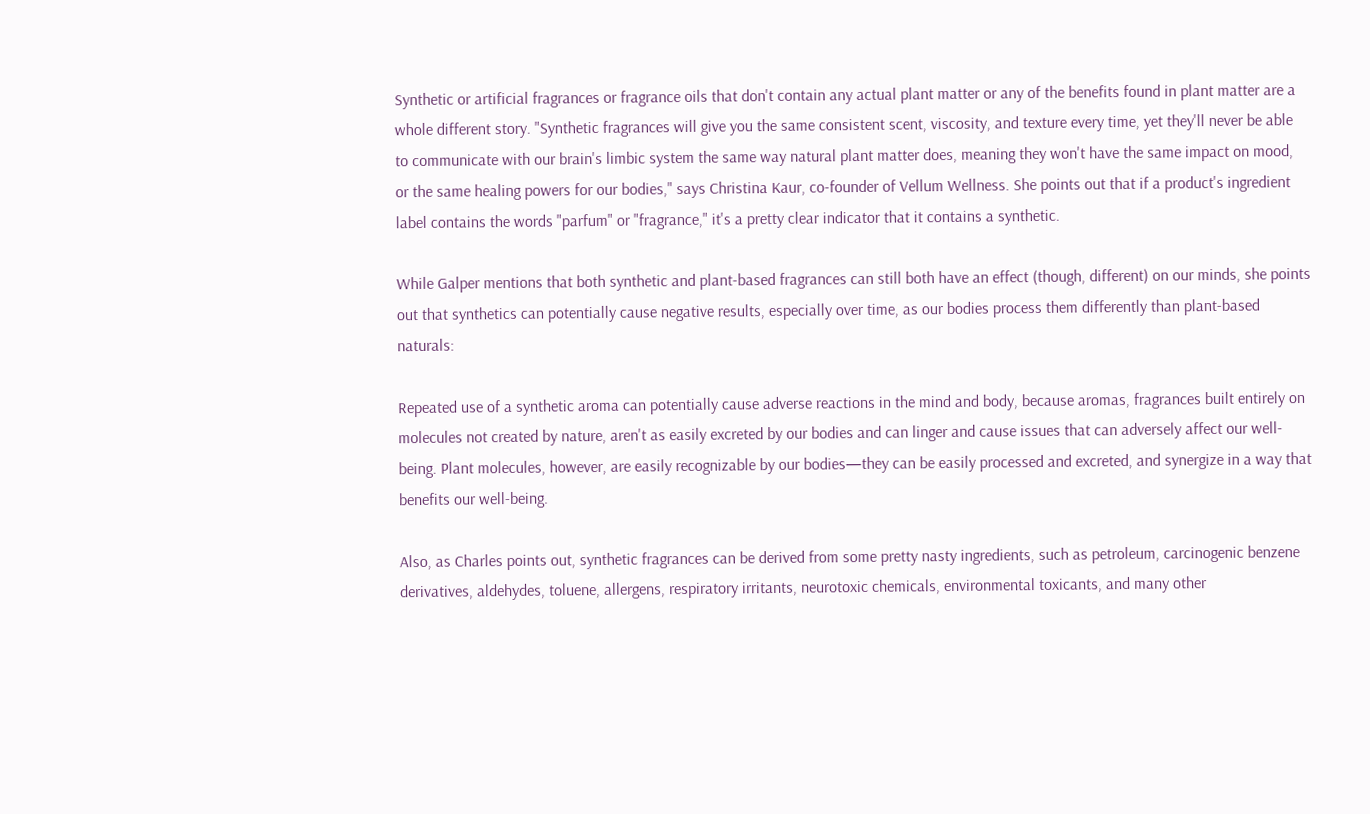Synthetic or artificial fragrances or fragrance oils that don't contain any actual plant matter or any of the benefits found in plant matter are a whole different story. "Synthetic fragrances will give you the same consistent scent, viscosity, and texture every time, yet they'll never be able to communicate with our brain's limbic system the same way natural plant matter does, meaning they won't have the same impact on mood, or the same healing powers for our bodies," says Christina Kaur, co-founder of Vellum Wellness. She points out that if a product's ingredient label contains the words "parfum" or "fragrance," it's a pretty clear indicator that it contains a synthetic.

While Galper mentions that both synthetic and plant-based fragrances can still both have an effect (though, different) on our minds, she points out that synthetics can potentially cause negative results, especially over time, as our bodies process them differently than plant-based naturals:

Repeated use of a synthetic aroma can potentially cause adverse reactions in the mind and body, because aromas, fragrances built entirely on molecules not created by nature, aren't as easily excreted by our bodies and can linger and cause issues that can adversely affect our well-being. Plant molecules, however, are easily recognizable by our bodies—they can be easily processed and excreted, and synergize in a way that benefits our well-being.

Also, as Charles points out, synthetic fragrances can be derived from some pretty nasty ingredients, such as petroleum, carcinogenic benzene derivatives, aldehydes, toluene, allergens, respiratory irritants, neurotoxic chemicals, environmental toxicants, and many other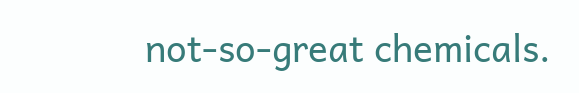not-so-great chemicals.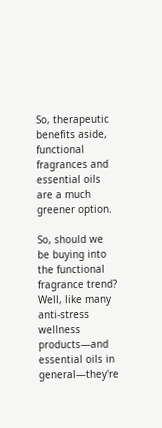So, therapeutic benefits aside, functional fragrances and essential oils are a much greener option.

So, should we be buying into the functional fragrance trend? Well, like many anti-stress wellness products—and essential oils in general—they're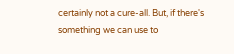certainly not a cure-all. But, if there's something we can use to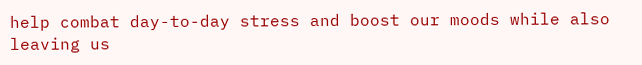help combat day-to-day stress and boost our moods while also leaving us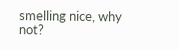smelling nice, why not?